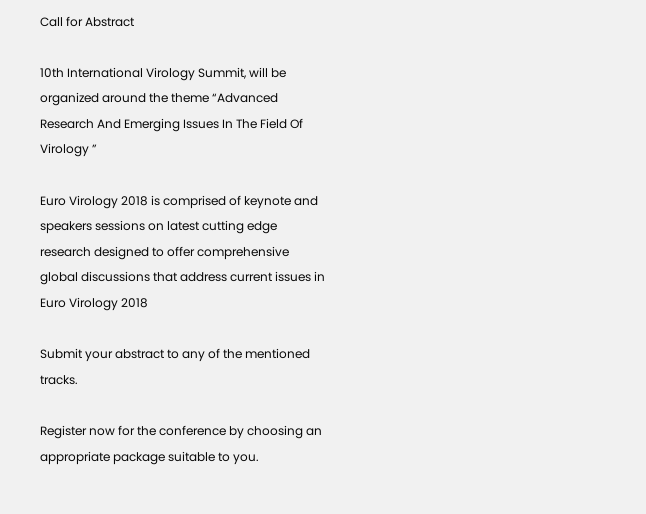Call for Abstract

10th International Virology Summit, will be organized around the theme “Advanced Research And Emerging Issues In The Field Of Virology ”

Euro Virology 2018 is comprised of keynote and speakers sessions on latest cutting edge research designed to offer comprehensive global discussions that address current issues in Euro Virology 2018

Submit your abstract to any of the mentioned tracks.

Register now for the conference by choosing an appropriate package suitable to you.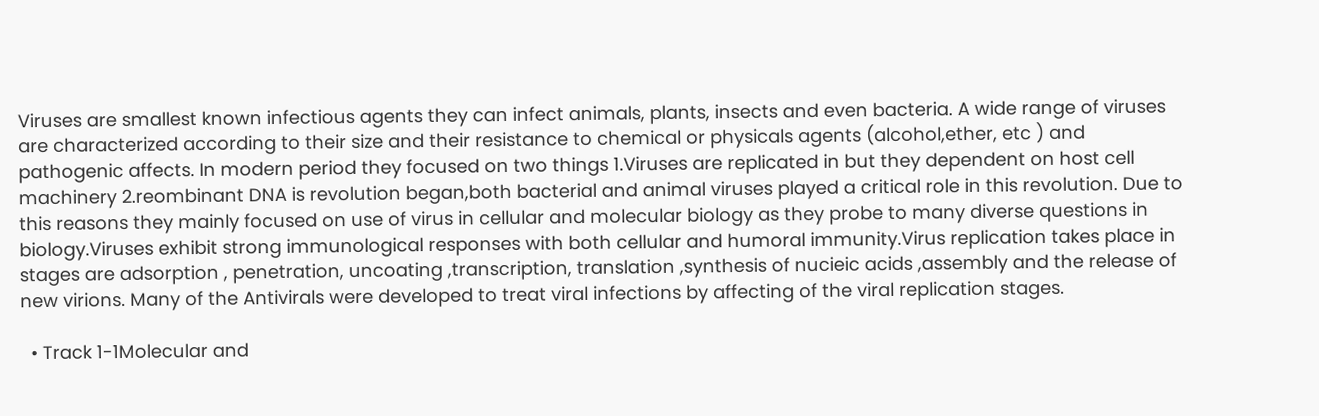Viruses are smallest known infectious agents they can infect animals, plants, insects and even bacteria. A wide range of viruses are characterized according to their size and their resistance to chemical or physicals agents (alcohol,ether, etc ) and pathogenic affects. In modern period they focused on two things 1.Viruses are replicated in but they dependent on host cell machinery 2.reombinant DNA is revolution began,both bacterial and animal viruses played a critical role in this revolution. Due to this reasons they mainly focused on use of virus in cellular and molecular biology as they probe to many diverse questions in biology.Viruses exhibit strong immunological responses with both cellular and humoral immunity.Virus replication takes place in stages are adsorption , penetration, uncoating ,transcription, translation ,synthesis of nucieic acids ,assembly and the release of new virions. Many of the Antivirals were developed to treat viral infections by affecting of the viral replication stages.

  • Track 1-1Molecular and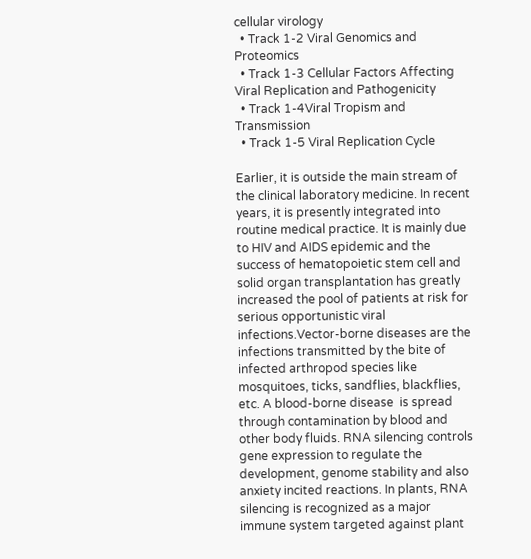cellular virology
  • Track 1-2 Viral Genomics and Proteomics
  • Track 1-3 Cellular Factors Affecting Viral Replication and Pathogenicity
  • Track 1-4Viral Tropism and Transmission
  • Track 1-5 Viral Replication Cycle

Earlier, it is outside the main stream of the clinical laboratory medicine. In recent years, it is presently integrated into routine medical practice. It is mainly due to HIV and AIDS epidemic and the success of hematopoietic stem cell and solid organ transplantation has greatly increased the pool of patients at risk for serious opportunistic viral infections.Vector-borne diseases are the infections transmitted by the bite of infected arthropod species like mosquitoes, ticks, sandflies, blackflies, etc. A blood-borne disease  is spread through contamination by blood and other body fluids. RNA silencing controls gene expression to regulate the development, genome stability and also anxiety incited reactions. In plants, RNA silencing is recognized as a major immune system targeted against plant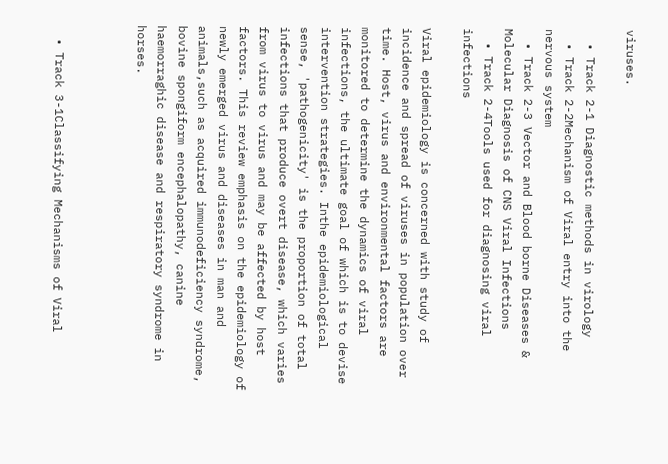viruses.

  • Track 2-1 Diagnostic methods in virology
  • Track 2-2Mechanism of Viral entry into the nervous system
  • Track 2-3 Vector and Blood borne Diseases & Molecular Diagnosis of CNS Viral Infections
  • Track 2-4Tools used for diagnosing viral infections

Viral epidemiology is concerned with study of incidence and spread of viruses in population over time. Host, virus and environmental factors are monitored to determine the dynamics of viral infections, the ultimate goal of which is to devise intervention strategies. Inthe epidemiological sense, 'pathogenicity' is the proportion of total infections that produce overt disease, which varies from virus to virus and may be affected by host factors. This review emphasis on the epidemiology of newly emerged virus and diseases in man and animals,such as acquired immunodeficiency syndrome, bovine spongiform encephalopathy, canine haemorraghic disease and respiratory syndrome in horses.



  • Track 3-1Classifying Mechanisms of Viral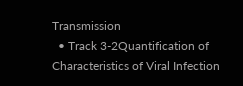Transmission
  • Track 3-2Quantification of Characteristics of Viral Infection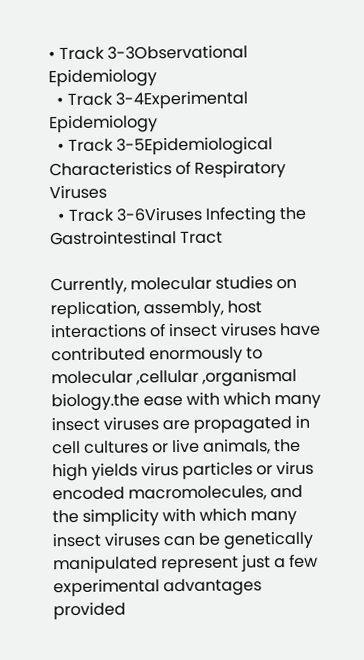• Track 3-3Observational Epidemiology
  • Track 3-4Experimental Epidemiology
  • Track 3-5Epidemiological Characteristics of Respiratory Viruses
  • Track 3-6Viruses Infecting the Gastrointestinal Tract

Currently, molecular studies on replication, assembly, host interactions of insect viruses have contributed enormously to molecular ,cellular ,organismal biology.the ease with which many insect viruses are propagated in cell cultures or live animals, the high yields virus particles or virus encoded macromolecules, and the simplicity with which many insect viruses can be genetically manipulated represent just a few experimental advantages provided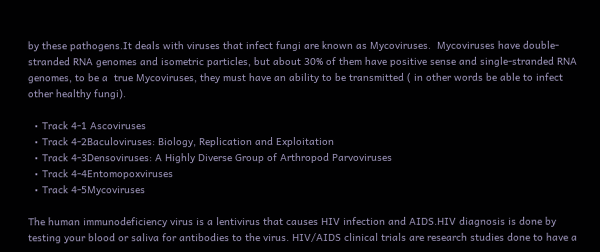by these pathogens.It deals with viruses that infect fungi are known as Mycoviruses.  Mycoviruses have double-stranded RNA genomes and isometric particles, but about 30% of them have positive sense and single-stranded RNA genomes, to be a  true Mycoviruses, they must have an ability to be transmitted ( in other words be able to infect other healthy fungi).

  • Track 4-1 Ascoviruses
  • Track 4-2Baculoviruses: Biology, Replication and Exploitation
  • Track 4-3Densoviruses: A Highly Diverse Group of Arthropod Parvoviruses
  • Track 4-4Entomopoxviruses
  • Track 4-5Mycoviruses

The human immunodeficiency virus is a lentivirus that causes HIV infection and AIDS.HIV diagnosis is done by testing your blood or saliva for antibodies to the virus. HIV/AIDS clinical trials are research studies done to have a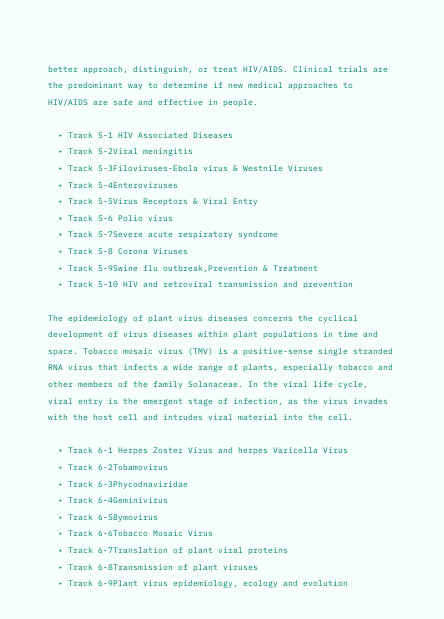better approach, distinguish, or treat HIV/AIDS. Clinical trials are the predominant way to determine if new medical approaches to HIV/AIDS are safe and effective in people.

  • Track 5-1 HIV Associated Diseases
  • Track 5-2Viral meningitis
  • Track 5-3Filoviruses-Ebola virus & Westnile Viruses
  • Track 5-4Enteroviruses
  • Track 5-5Virus Receptors & Viral Entry
  • Track 5-6 Polio virus
  • Track 5-7Severe acute respiratory syndrome
  • Track 5-8 Corona Viruses
  • Track 5-9Swine flu outbreak,Prevention & Treatment
  • Track 5-10 HIV and retroviral transmission and prevention

The epidemiology of plant virus diseases concerns the cyclical development of virus diseases within plant populations in time and space. Tobacco mosaic virus (TMV) is a positive-sense single stranded RNA virus that infects a wide range of plants, especially tobacco and other members of the family Solanaceae. In the viral life cycle, viral entry is the emergent stage of infection, as the virus invades with the host cell and intrudes viral material into the cell.

  • Track 6-1 Herpes Zoster Virus and herpes Varicella Virus
  • Track 6-2Tobamovirus
  • Track 6-3Phycodnaviridae
  • Track 6-4Geminivirus
  • Track 6-5Bymovirus
  • Track 6-6Tobacco Mosaic Virus
  • Track 6-7Translation of plant viral proteins
  • Track 6-8Transmission of plant viruses
  • Track 6-9Plant virus epidemiology, ecology and evolution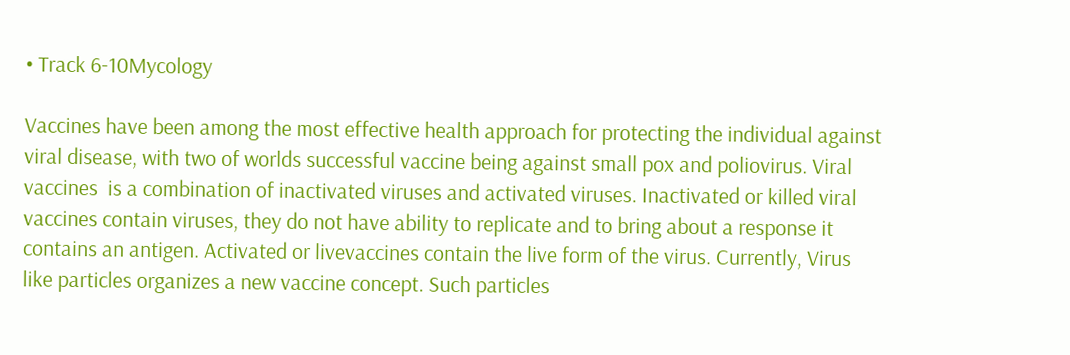• Track 6-10Mycology

Vaccines have been among the most effective health approach for protecting the individual against viral disease, with two of worlds successful vaccine being against small pox and poliovirus. Viral vaccines  is a combination of inactivated viruses and activated viruses. Inactivated or killed viral vaccines contain viruses, they do not have ability to replicate and to bring about a response it contains an antigen. Activated or livevaccines contain the live form of the virus. Currently, Virus like particles organizes a new vaccine concept. Such particles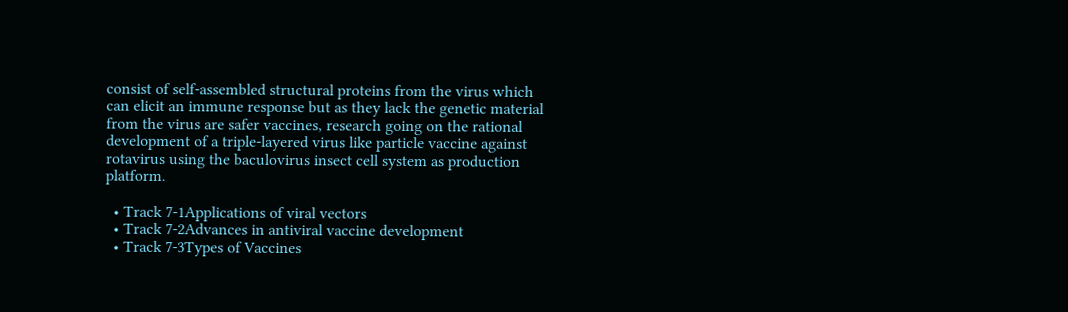consist of self-assembled structural proteins from the virus which can elicit an immune response but as they lack the genetic material from the virus are safer vaccines, research going on the rational development of a triple-layered virus like particle vaccine against rotavirus using the baculovirus insect cell system as production platform.

  • Track 7-1Applications of viral vectors
  • Track 7-2Advances in antiviral vaccine development
  • Track 7-3Types of Vaccines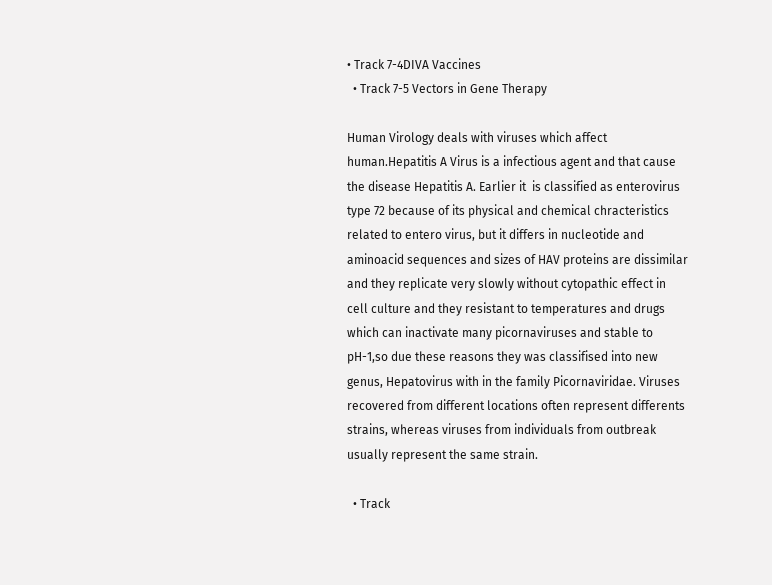• Track 7-4DIVA Vaccines
  • Track 7-5 Vectors in Gene Therapy

Human Virology deals with viruses which affect human.Hepatitis A Virus is a infectious agent and that cause the disease Hepatitis A. Earlier it  is classified as enterovirus type 72 because of its physical and chemical chracteristics related to entero virus, but it differs in nucleotide and aminoacid sequences and sizes of HAV proteins are dissimilar and they replicate very slowly without cytopathic effect in cell culture and they resistant to temperatures and drugs which can inactivate many picornaviruses and stable to pH-1,so due these reasons they was classifised into new genus, Hepatovirus with in the family Picornaviridae. Viruses recovered from different locations often represent differents strains, whereas viruses from individuals from outbreak usually represent the same strain.

  • Track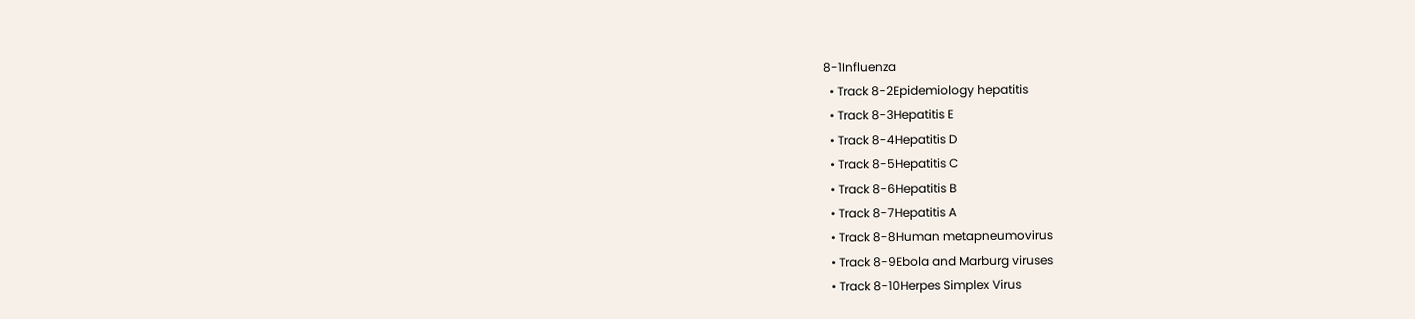8-1Influenza
  • Track 8-2Epidemiology hepatitis
  • Track 8-3Hepatitis E
  • Track 8-4Hepatitis D
  • Track 8-5Hepatitis C
  • Track 8-6Hepatitis B
  • Track 8-7Hepatitis A
  • Track 8-8Human metapneumovirus
  • Track 8-9Ebola and Marburg viruses
  • Track 8-10Herpes Simplex Virus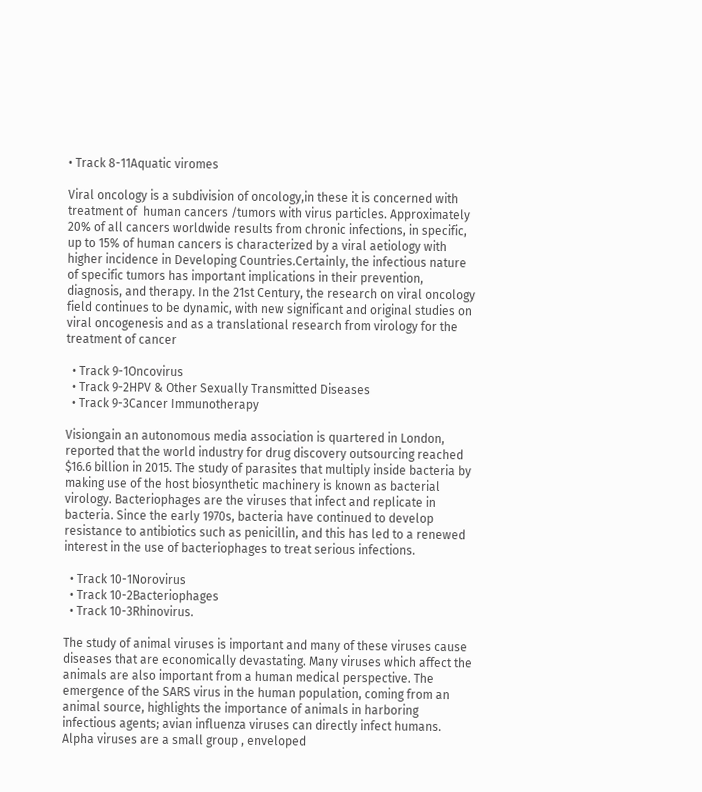• Track 8-11Aquatic viromes

Viral oncology is a subdivision of oncology,in these it is concerned with treatment of  human cancers /tumors with virus particles. Approximately 20% of all cancers worldwide results from chronic infections, in specific, up to 15% of human cancers is characterized by a viral aetiology with higher incidence in Developing Countries.Certainly, the infectious nature of specific tumors has important implications in their prevention, diagnosis, and therapy. In the 21st Century, the research on viral oncology field continues to be dynamic, with new significant and original studies on viral oncogenesis and as a translational research from virology for the treatment of cancer

  • Track 9-1Oncovirus
  • Track 9-2HPV & Other Sexually Transmitted Diseases
  • Track 9-3Cancer Immunotherapy

Visiongain an autonomous media association is quartered in London, reported that the world industry for drug discovery outsourcing reached $16.6 billion in 2015. The study of parasites that multiply inside bacteria by making use of the host biosynthetic machinery is known as bacterial virology. Bacteriophages are the viruses that infect and replicate in bacteria. Since the early 1970s, bacteria have continued to develop resistance to antibiotics such as penicillin, and this has led to a renewed interest in the use of bacteriophages to treat serious infections.

  • Track 10-1Norovirus
  • Track 10-2Bacteriophages
  • Track 10-3Rhinovirus.

The study of animal viruses is important and many of these viruses cause diseases that are economically devastating. Many viruses which affect the animals are also important from a human medical perspective. The emergence of the SARS virus in the human population, coming from an animal source, highlights the importance of animals in harboring infectious agents; avian influenza viruses can directly infect humans. Alpha viruses are a small group , enveloped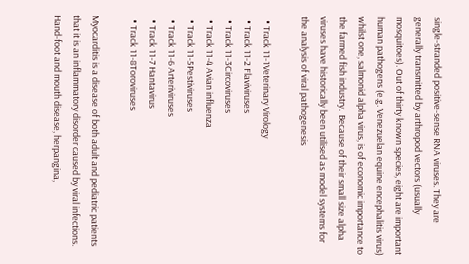single-stranded positive-sense RNA viruses. They are generally transmitted by arthropod vectors (usually mosquitoes). Out of thirty known species, eight are important human pathogens (e.g. Venezuelan equine encephalitis virus) whilst one, salmonid alpha virus, is of economic importance to the farmed fish industry.  Because of their small size alpha viruses have historically been utilised as model systems for the analysis of viral pathogenesis

  • Track 11-1Veterinary Virology
  • Track 11-2 Flaviviruses
  • Track 11-3Circoviruses
  • Track 11-4 Avian influenza
  • Track 11-5Pestiviruses
  • Track 11-6 Arteriviruses
  • Track 11-7 Hantavirus
  • Track 11-8Toroviruses

Myocarditis is a disease of both adult and pediatric patients that it is an inflammatory disorder caused by viral infections. Hand-foot and mouth disease, herpangina,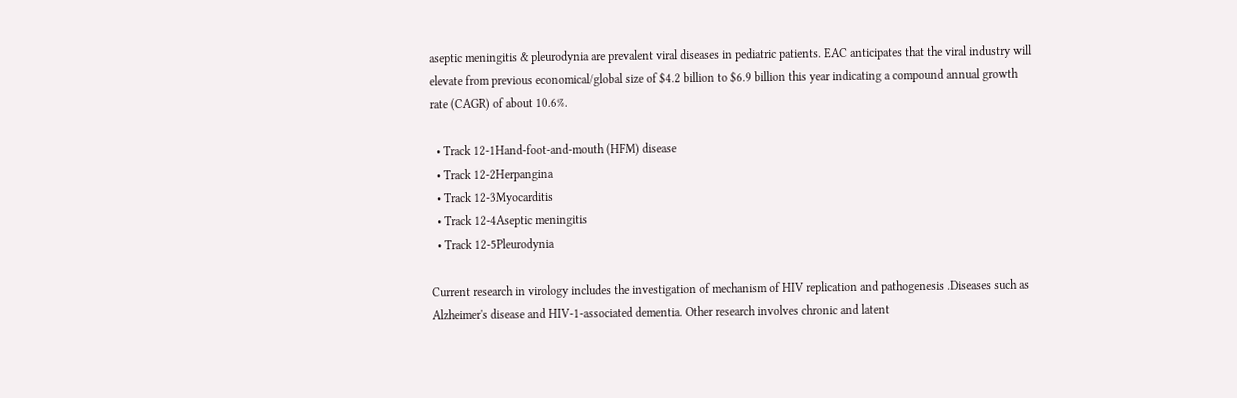aseptic meningitis & pleurodynia are prevalent viral diseases in pediatric patients. EAC anticipates that the viral industry will elevate from previous economical/global size of $4.2 billion to $6.9 billion this year indicating a compound annual growth rate (CAGR) of about 10.6%.

  • Track 12-1Hand-foot-and-mouth (HFM) disease
  • Track 12-2Herpangina
  • Track 12-3Myocarditis
  • Track 12-4Aseptic meningitis
  • Track 12-5Pleurodynia

Current research in virology includes the investigation of mechanism of HIV replication and pathogenesis .Diseases such as  Alzheimer's disease and HIV-1-associated dementia. Other research involves chronic and latent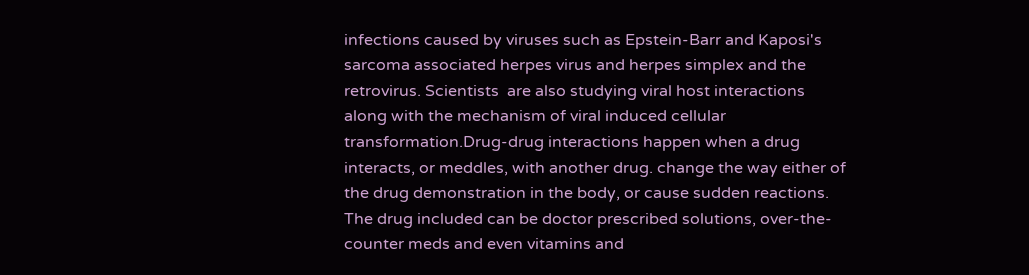infections caused by viruses such as Epstein-Barr and Kaposi's sarcoma associated herpes virus and herpes simplex and the retrovirus. Scientists  are also studying viral host interactions along with the mechanism of viral induced cellular transformation.Drug-drug interactions happen when a drug interacts, or meddles, with another drug. change the way either of the drug demonstration in the body, or cause sudden reactions. The drug included can be doctor prescribed solutions, over-the-counter meds and even vitamins and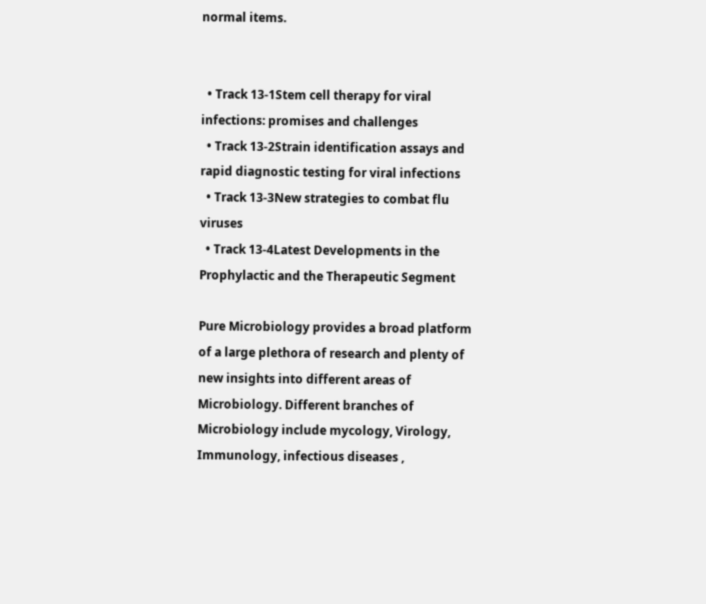normal items.


  • Track 13-1Stem cell therapy for viral infections: promises and challenges
  • Track 13-2Strain identification assays and rapid diagnostic testing for viral infections
  • Track 13-3New strategies to combat flu viruses
  • Track 13-4Latest Developments in the Prophylactic and the Therapeutic Segment

Pure Microbiology provides a broad platform of a large plethora of research and plenty of new insights into different areas of Microbiology. Different branches of Microbiology include mycology, Virology, Immunology, infectious diseases ,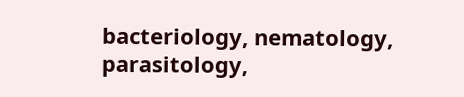bacteriology, nematology, parasitology,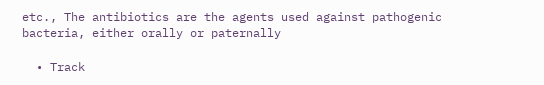etc., The antibiotics are the agents used against pathogenic bacteria, either orally or paternally

  • Track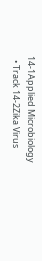14-1Applied Microbiology
  • Track 14-2Zika Virus